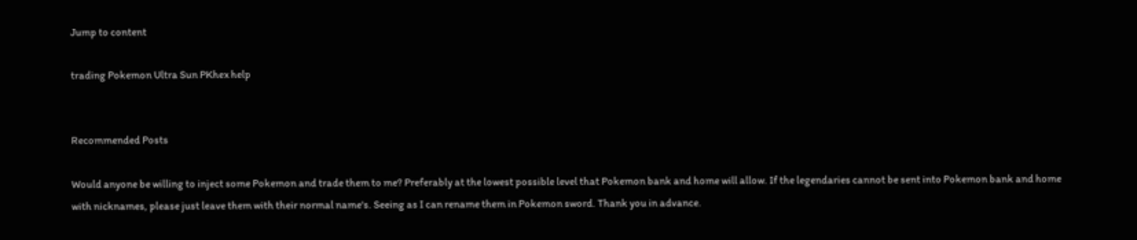Jump to content

trading Pokemon Ultra Sun PKhex help


Recommended Posts

Would anyone be willing to inject some Pokemon and trade them to me? Preferably at the lowest possible level that Pokemon bank and home will allow. If the legendaries cannot be sent into Pokemon bank and home with nicknames, please just leave them with their normal name's. Seeing as I can rename them in Pokemon sword. Thank you in advance.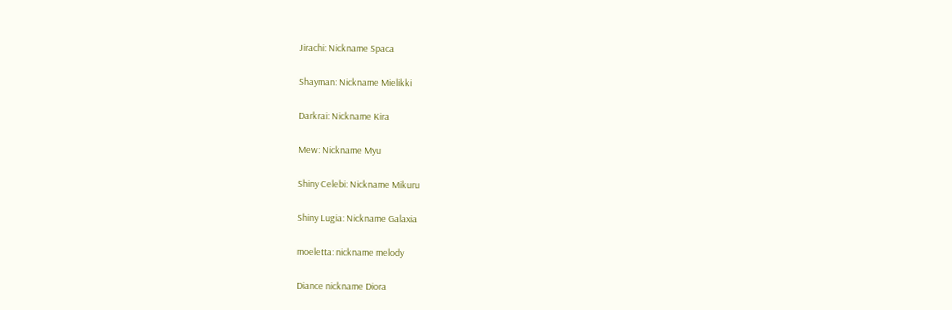Jirachi: Nickname Spaca

Shayman: Nickname Mielikki

Darkrai: Nickname Kira

Mew: Nickname Myu

Shiny Celebi: Nickname Mikuru

Shiny Lugia: Nickname Galaxia

moeletta: nickname melody

Diance nickname Diora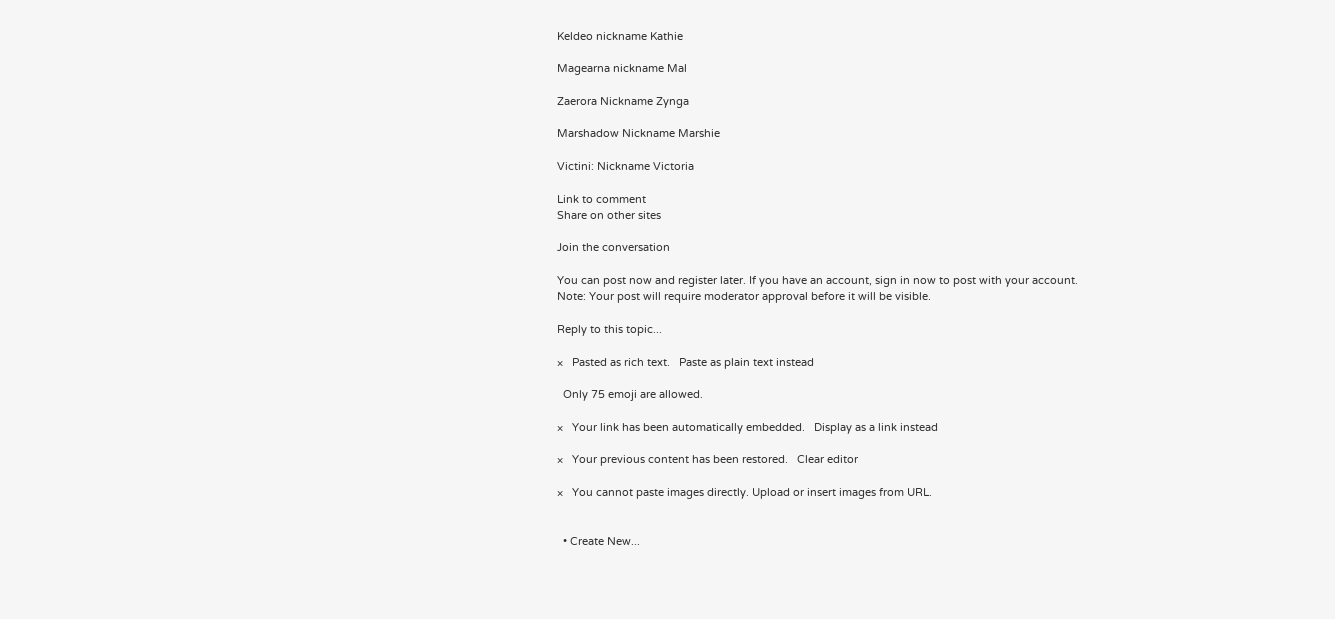Keldeo nickname Kathie

Magearna nickname Mal

Zaerora Nickname Zynga

Marshadow Nickname Marshie

Victini: Nickname Victoria

Link to comment
Share on other sites

Join the conversation

You can post now and register later. If you have an account, sign in now to post with your account.
Note: Your post will require moderator approval before it will be visible.

Reply to this topic...

×   Pasted as rich text.   Paste as plain text instead

  Only 75 emoji are allowed.

×   Your link has been automatically embedded.   Display as a link instead

×   Your previous content has been restored.   Clear editor

×   You cannot paste images directly. Upload or insert images from URL.


  • Create New...